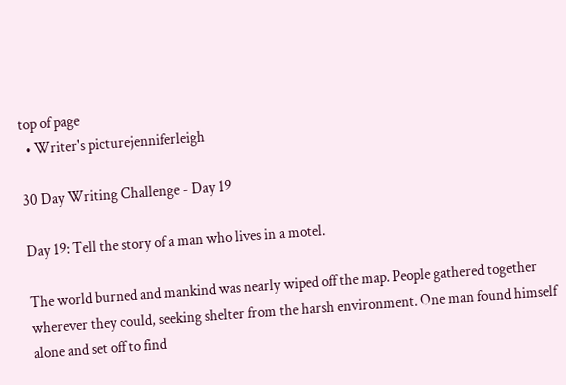top of page
  • Writer's picturejenniferleigh

30 Day Writing Challenge - Day 19

Day 19: Tell the story of a man who lives in a motel.

The world burned and mankind was nearly wiped off the map. People gathered together wherever they could, seeking shelter from the harsh environment. One man found himself alone and set off to find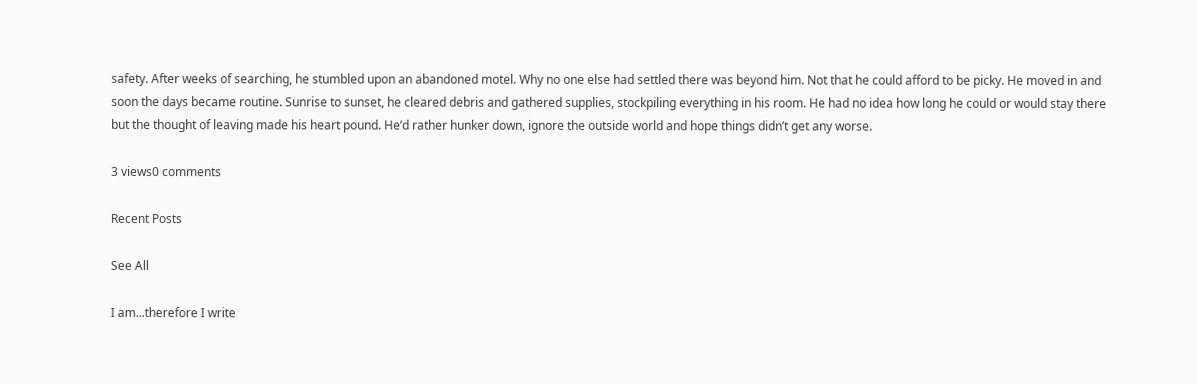safety. After weeks of searching, he stumbled upon an abandoned motel. Why no one else had settled there was beyond him. Not that he could afford to be picky. He moved in and soon the days became routine. Sunrise to sunset, he cleared debris and gathered supplies, stockpiling everything in his room. He had no idea how long he could or would stay there but the thought of leaving made his heart pound. He’d rather hunker down, ignore the outside world and hope things didn’t get any worse.

3 views0 comments

Recent Posts

See All

I am...therefore I write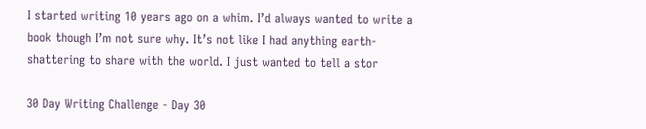I started writing 10 years ago on a whim. I’d always wanted to write a book though I’m not sure why. It’s not like I had anything earth-shattering to share with the world. I just wanted to tell a stor

30 Day Writing Challenge - Day 30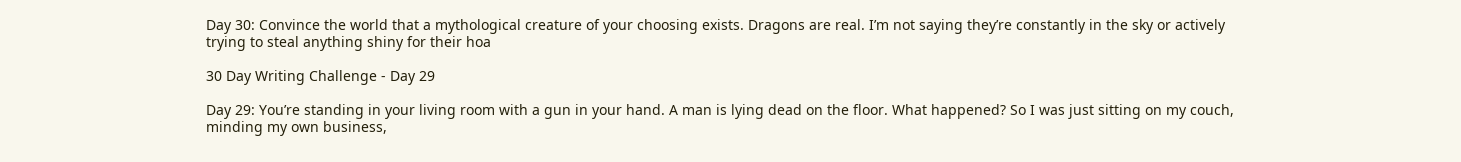Day 30: Convince the world that a mythological creature of your choosing exists. Dragons are real. I’m not saying they’re constantly in the sky or actively trying to steal anything shiny for their hoa

30 Day Writing Challenge - Day 29

Day 29: You’re standing in your living room with a gun in your hand. A man is lying dead on the floor. What happened? So I was just sitting on my couch, minding my own business,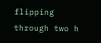flipping through two h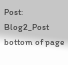Post: Blog2_Post
bottom of page